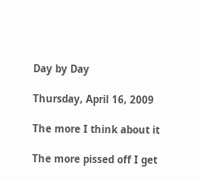Day by Day

Thursday, April 16, 2009

The more I think about it

The more pissed off I get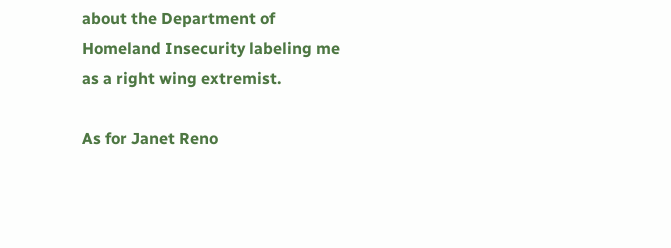about the Department of Homeland Insecurity labeling me as a right wing extremist.

As for Janet Reno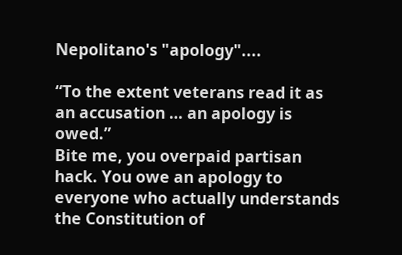Nepolitano's "apology"....

“To the extent veterans read it as an accusation … an apology is owed.”
Bite me, you overpaid partisan hack. You owe an apology to everyone who actually understands the Constitution of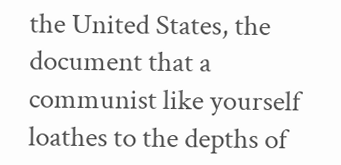the United States, the document that a communist like yourself loathes to the depths of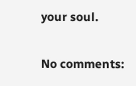your soul.

No comments: